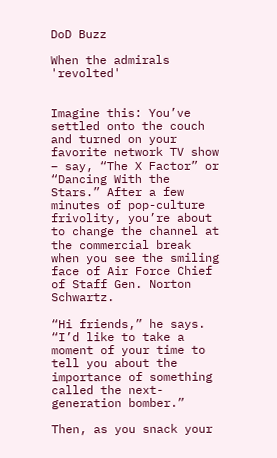DoD Buzz

When the admirals 'revolted'


Imagine this: You’ve settled onto the couch and turned on your favorite network TV show – say, “The X Factor” or “Dancing With the Stars.” After a few minutes of pop-culture frivolity, you’re about to change the channel at the commercial break when you see the smiling face of Air Force Chief of Staff Gen. Norton Schwartz.

“Hi friends,” he says. “I’d like to take a moment of your time to tell you about the importance of something called the next-generation bomber.”

Then, as you snack your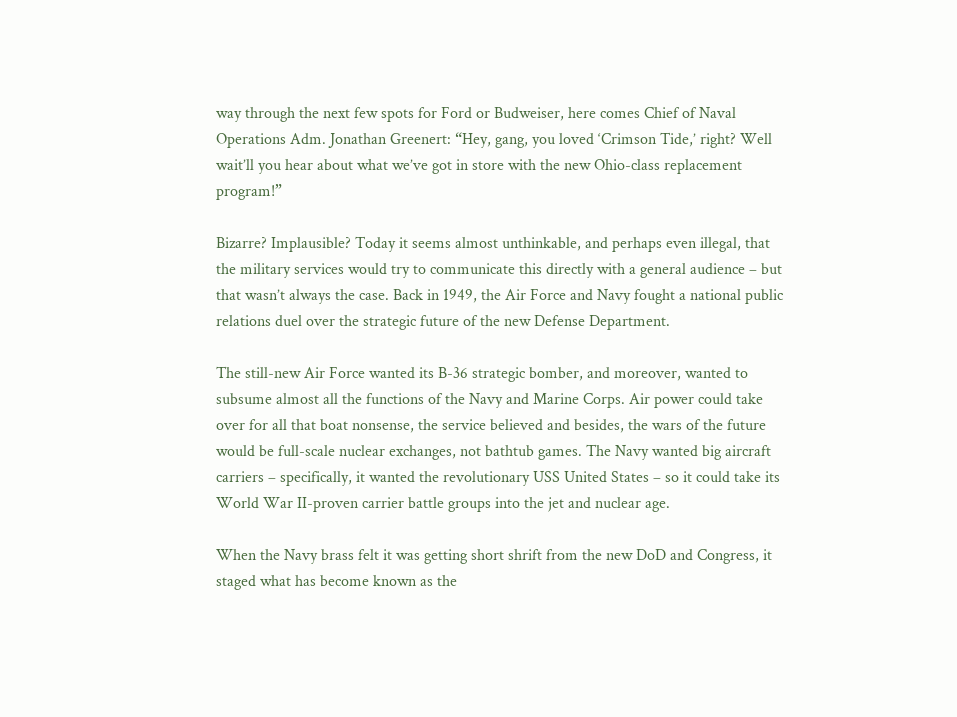way through the next few spots for Ford or Budweiser, here comes Chief of Naval Operations Adm. Jonathan Greenert: “Hey, gang, you loved ‘Crimson Tide,’ right? Well wait’ll you hear about what we’ve got in store with the new Ohio-class replacement program!”

Bizarre? Implausible? Today it seems almost unthinkable, and perhaps even illegal, that the military services would try to communicate this directly with a general audience – but that wasn’t always the case. Back in 1949, the Air Force and Navy fought a national public relations duel over the strategic future of the new Defense Department.

The still-new Air Force wanted its B-36 strategic bomber, and moreover, wanted to subsume almost all the functions of the Navy and Marine Corps. Air power could take over for all that boat nonsense, the service believed and besides, the wars of the future would be full-scale nuclear exchanges, not bathtub games. The Navy wanted big aircraft carriers – specifically, it wanted the revolutionary USS United States – so it could take its World War II-proven carrier battle groups into the jet and nuclear age.

When the Navy brass felt it was getting short shrift from the new DoD and Congress, it staged what has become known as the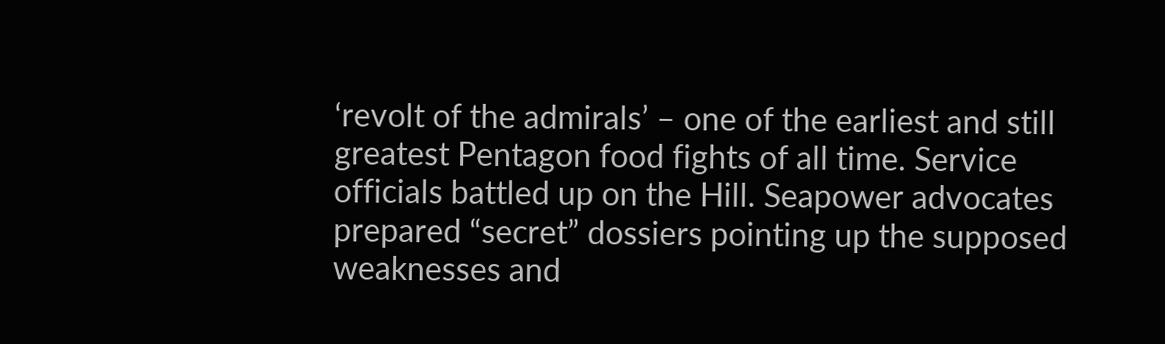‘revolt of the admirals’ – one of the earliest and still greatest Pentagon food fights of all time. Service officials battled up on the Hill. Seapower advocates prepared “secret” dossiers pointing up the supposed weaknesses and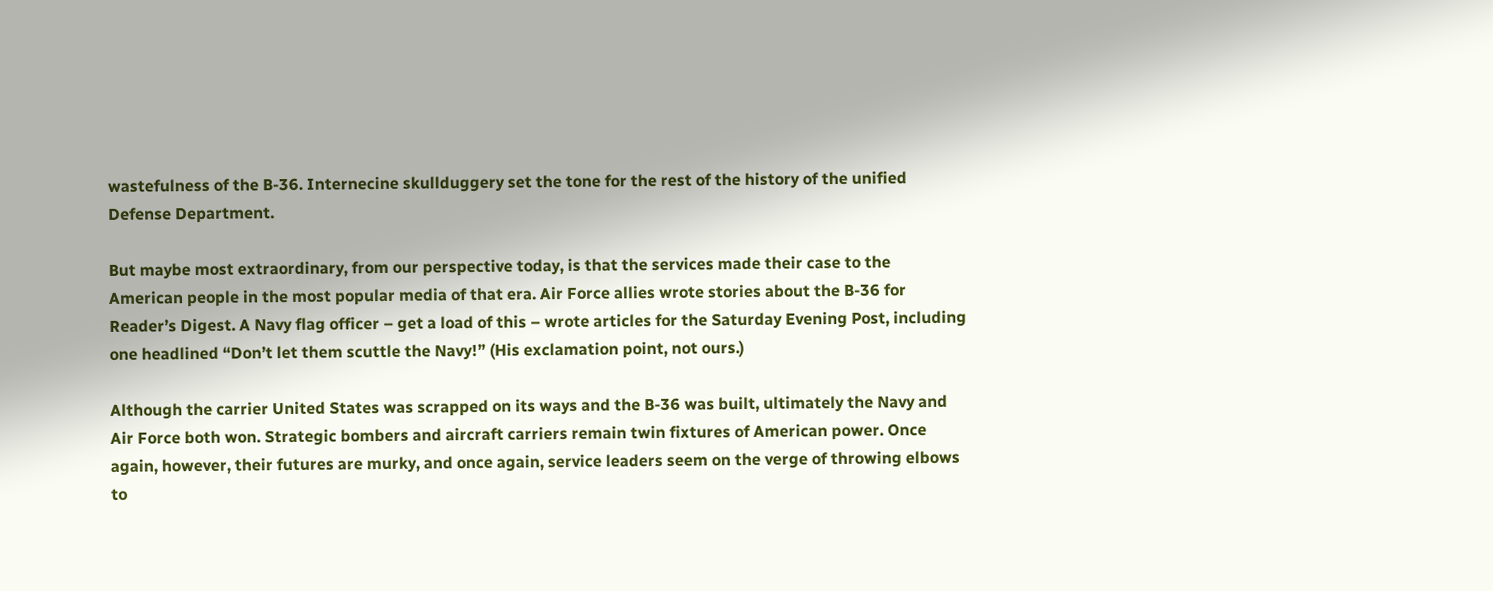wastefulness of the B-36. Internecine skullduggery set the tone for the rest of the history of the unified Defense Department.

But maybe most extraordinary, from our perspective today, is that the services made their case to the American people in the most popular media of that era. Air Force allies wrote stories about the B-36 for Reader’s Digest. A Navy flag officer – get a load of this – wrote articles for the Saturday Evening Post, including one headlined “Don’t let them scuttle the Navy!” (His exclamation point, not ours.)

Although the carrier United States was scrapped on its ways and the B-36 was built, ultimately the Navy and Air Force both won. Strategic bombers and aircraft carriers remain twin fixtures of American power. Once again, however, their futures are murky, and once again, service leaders seem on the verge of throwing elbows to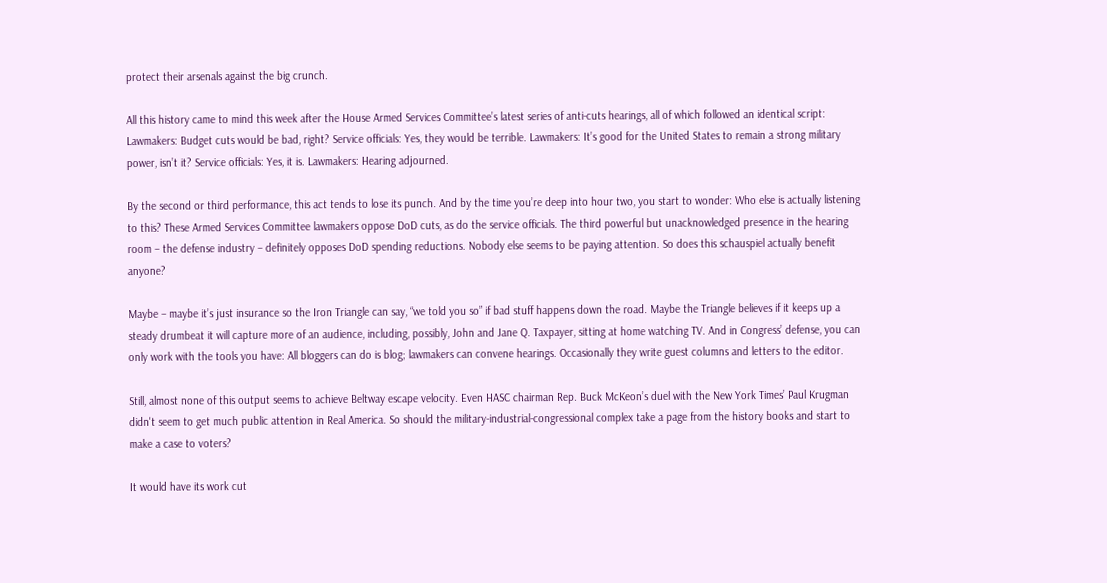protect their arsenals against the big crunch.

All this history came to mind this week after the House Armed Services Committee’s latest series of anti-cuts hearings, all of which followed an identical script: Lawmakers: Budget cuts would be bad, right? Service officials: Yes, they would be terrible. Lawmakers: It’s good for the United States to remain a strong military power, isn’t it? Service officials: Yes, it is. Lawmakers: Hearing adjourned.

By the second or third performance, this act tends to lose its punch. And by the time you’re deep into hour two, you start to wonder: Who else is actually listening to this? These Armed Services Committee lawmakers oppose DoD cuts, as do the service officials. The third powerful but unacknowledged presence in the hearing room – the defense industry – definitely opposes DoD spending reductions. Nobody else seems to be paying attention. So does this schauspiel actually benefit anyone?

Maybe – maybe it’s just insurance so the Iron Triangle can say, “we told you so” if bad stuff happens down the road. Maybe the Triangle believes if it keeps up a steady drumbeat it will capture more of an audience, including, possibly, John and Jane Q. Taxpayer, sitting at home watching TV. And in Congress’ defense, you can only work with the tools you have: All bloggers can do is blog; lawmakers can convene hearings. Occasionally they write guest columns and letters to the editor.

Still, almost none of this output seems to achieve Beltway escape velocity. Even HASC chairman Rep. Buck McKeon’s duel with the New York Times’ Paul Krugman didn't seem to get much public attention in Real America. So should the military-industrial-congressional complex take a page from the history books and start to make a case to voters?

It would have its work cut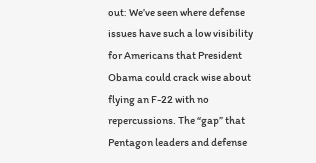out: We’ve seen where defense issues have such a low visibility for Americans that President Obama could crack wise about flying an F-22 with no repercussions. The “gap” that Pentagon leaders and defense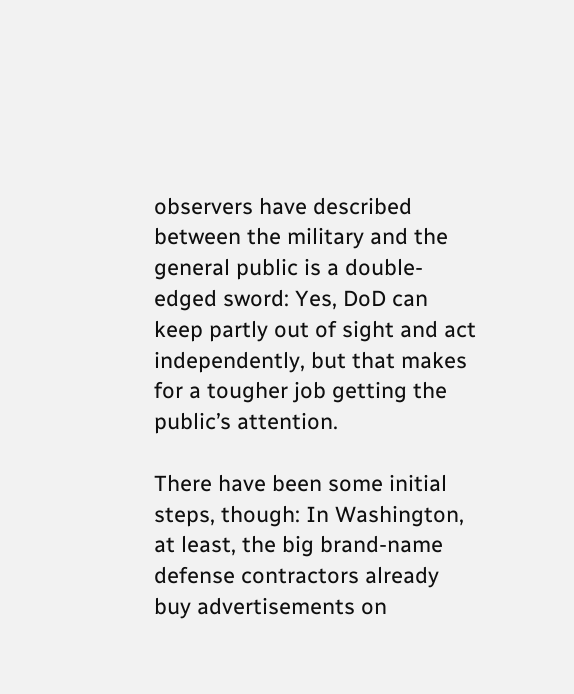observers have described between the military and the general public is a double-edged sword: Yes, DoD can keep partly out of sight and act independently, but that makes for a tougher job getting the public’s attention.

There have been some initial steps, though: In Washington, at least, the big brand-name defense contractors already buy advertisements on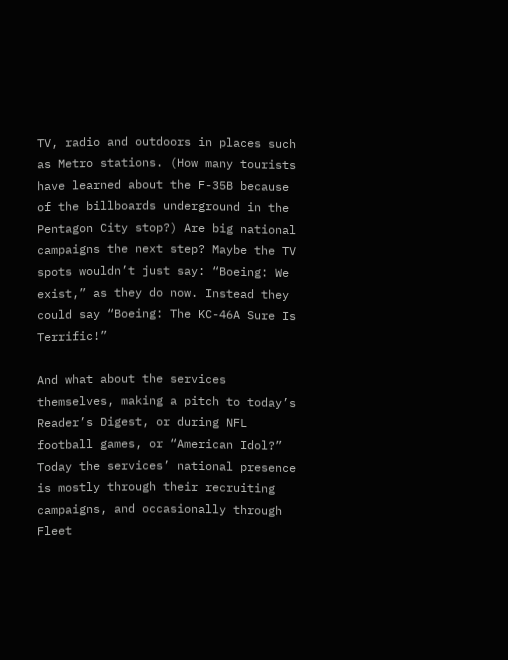TV, radio and outdoors in places such as Metro stations. (How many tourists have learned about the F-35B because of the billboards underground in the Pentagon City stop?) Are big national campaigns the next step? Maybe the TV spots wouldn’t just say: “Boeing: We exist,” as they do now. Instead they could say “Boeing: The KC-46A Sure Is Terrific!”

And what about the services themselves, making a pitch to today’s Reader’s Digest, or during NFL football games, or “American Idol?” Today the services’ national presence is mostly through their recruiting campaigns, and occasionally through Fleet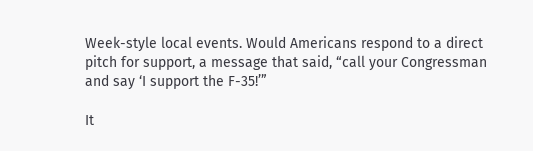Week-style local events. Would Americans respond to a direct pitch for support, a message that said, “call your Congressman and say ‘I support the F-35!’”

It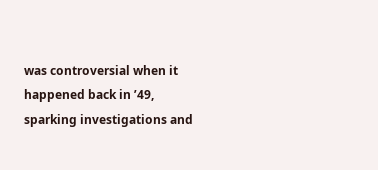was controversial when it happened back in ’49, sparking investigations and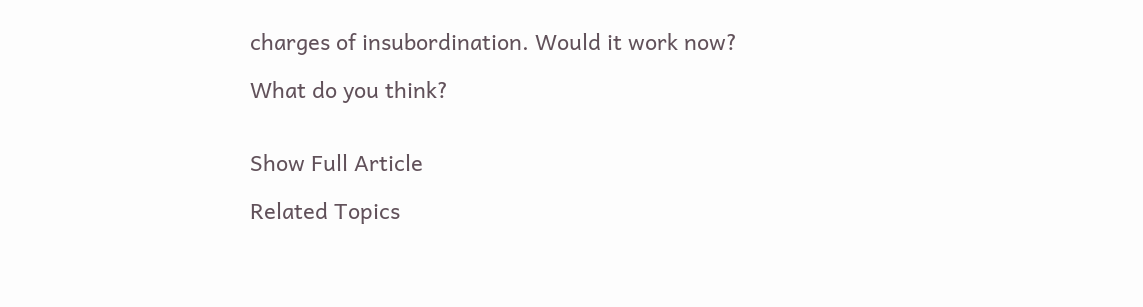charges of insubordination. Would it work now?

What do you think?


Show Full Article

Related Topics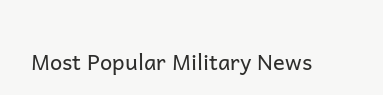Most Popular Military News